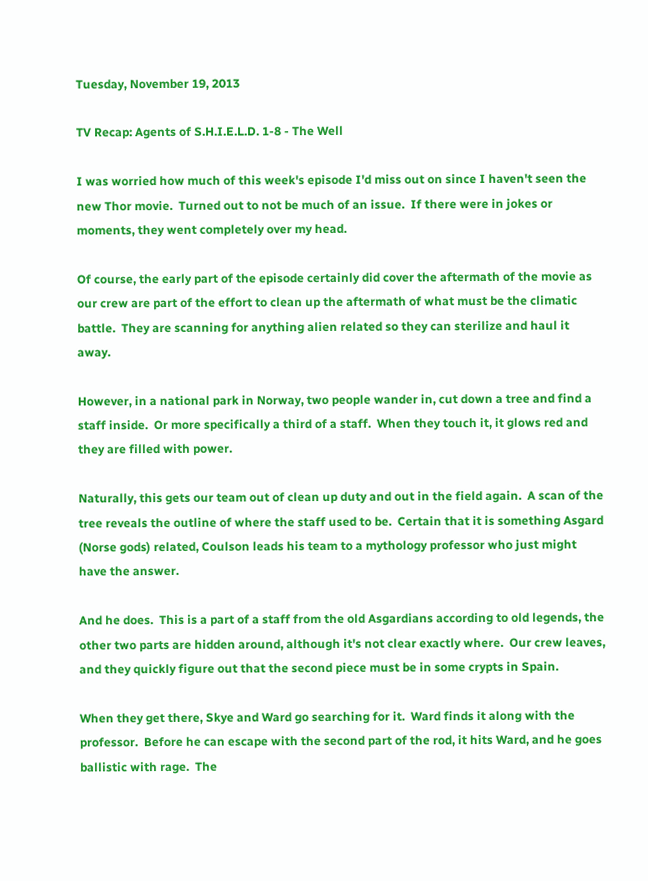Tuesday, November 19, 2013

TV Recap: Agents of S.H.I.E.L.D. 1-8 - The Well

I was worried how much of this week's episode I'd miss out on since I haven't seen the new Thor movie.  Turned out to not be much of an issue.  If there were in jokes or moments, they went completely over my head.

Of course, the early part of the episode certainly did cover the aftermath of the movie as our crew are part of the effort to clean up the aftermath of what must be the climatic battle.  They are scanning for anything alien related so they can sterilize and haul it away.

However, in a national park in Norway, two people wander in, cut down a tree and find a staff inside.  Or more specifically a third of a staff.  When they touch it, it glows red and they are filled with power.

Naturally, this gets our team out of clean up duty and out in the field again.  A scan of the tree reveals the outline of where the staff used to be.  Certain that it is something Asgard (Norse gods) related, Coulson leads his team to a mythology professor who just might have the answer.

And he does.  This is a part of a staff from the old Asgardians according to old legends, the other two parts are hidden around, although it's not clear exactly where.  Our crew leaves, and they quickly figure out that the second piece must be in some crypts in Spain.

When they get there, Skye and Ward go searching for it.  Ward finds it along with the professor.  Before he can escape with the second part of the rod, it hits Ward, and he goes ballistic with rage.  The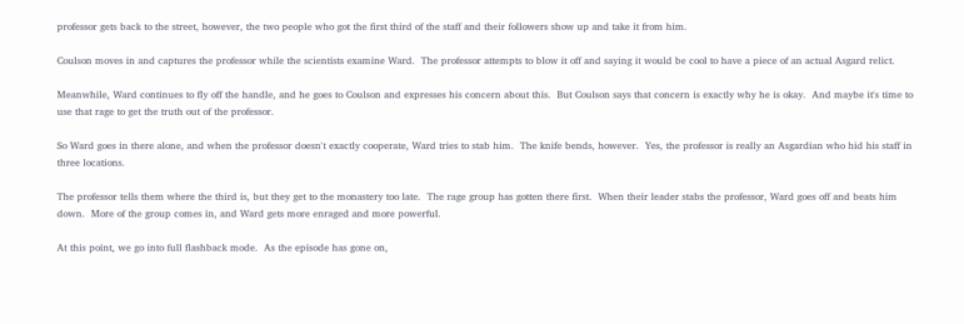professor gets back to the street, however, the two people who got the first third of the staff and their followers show up and take it from him.

Coulson moves in and captures the professor while the scientists examine Ward.  The professor attempts to blow it off and saying it would be cool to have a piece of an actual Asgard relict.

Meanwhile, Ward continues to fly off the handle, and he goes to Coulson and expresses his concern about this.  But Coulson says that concern is exactly why he is okay.  And maybe it's time to use that rage to get the truth out of the professor.

So Ward goes in there alone, and when the professor doesn't exactly cooperate, Ward tries to stab him.  The knife bends, however.  Yes, the professor is really an Asgardian who hid his staff in three locations.

The professor tells them where the third is, but they get to the monastery too late.  The rage group has gotten there first.  When their leader stabs the professor, Ward goes off and beats him down.  More of the group comes in, and Ward gets more enraged and more powerful.

At this point, we go into full flashback mode.  As the episode has gone on,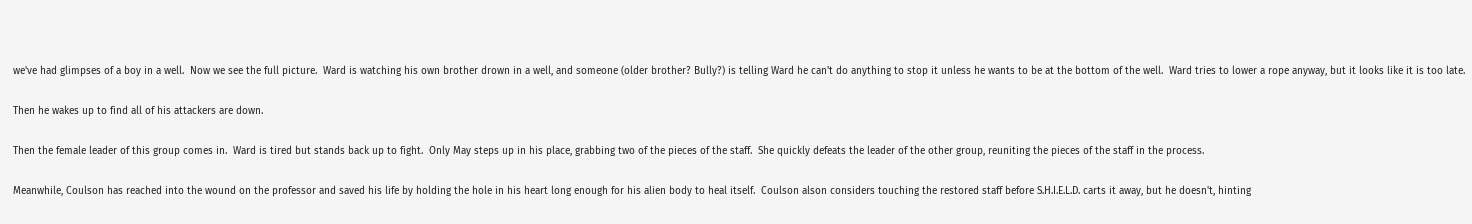we've had glimpses of a boy in a well.  Now we see the full picture.  Ward is watching his own brother drown in a well, and someone (older brother? Bully?) is telling Ward he can't do anything to stop it unless he wants to be at the bottom of the well.  Ward tries to lower a rope anyway, but it looks like it is too late.

Then he wakes up to find all of his attackers are down.

Then the female leader of this group comes in.  Ward is tired but stands back up to fight.  Only May steps up in his place, grabbing two of the pieces of the staff.  She quickly defeats the leader of the other group, reuniting the pieces of the staff in the process.

Meanwhile, Coulson has reached into the wound on the professor and saved his life by holding the hole in his heart long enough for his alien body to heal itself.  Coulson alson considers touching the restored staff before S.H.I.E.L.D. carts it away, but he doesn't, hinting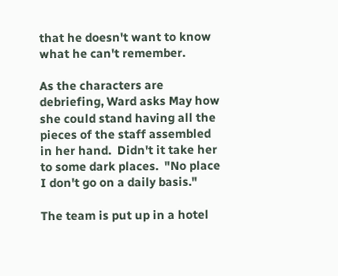that he doesn't want to know what he can't remember.

As the characters are debriefing, Ward asks May how she could stand having all the pieces of the staff assembled in her hand.  Didn't it take her to some dark places.  "No place I don't go on a daily basis."

The team is put up in a hotel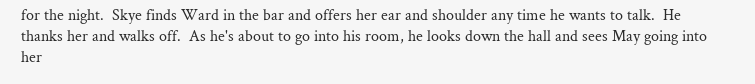for the night.  Skye finds Ward in the bar and offers her ear and shoulder any time he wants to talk.  He thanks her and walks off.  As he's about to go into his room, he looks down the hall and sees May going into her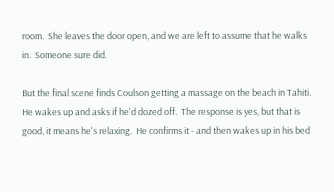room.  She leaves the door open, and we are left to assume that he walks in.  Someone sure did.

But the final scene finds Coulson getting a massage on the beach in Tahiti.  He wakes up and asks if he'd dozed off.  The response is yes, but that is good, it means he's relaxing.  He confirms it - and then wakes up in his bed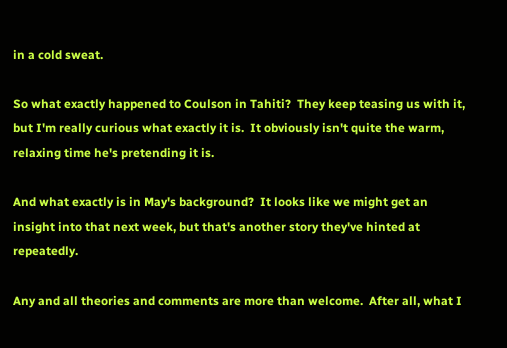in a cold sweat.

So what exactly happened to Coulson in Tahiti?  They keep teasing us with it, but I'm really curious what exactly it is.  It obviously isn't quite the warm, relaxing time he's pretending it is.

And what exactly is in May's background?  It looks like we might get an insight into that next week, but that's another story they've hinted at repeatedly.

Any and all theories and comments are more than welcome.  After all, what I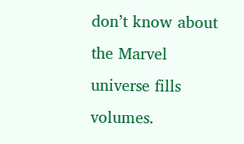don’t know about the Marvel universe fills volumes.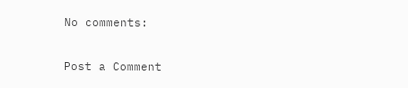No comments:

Post a Comment